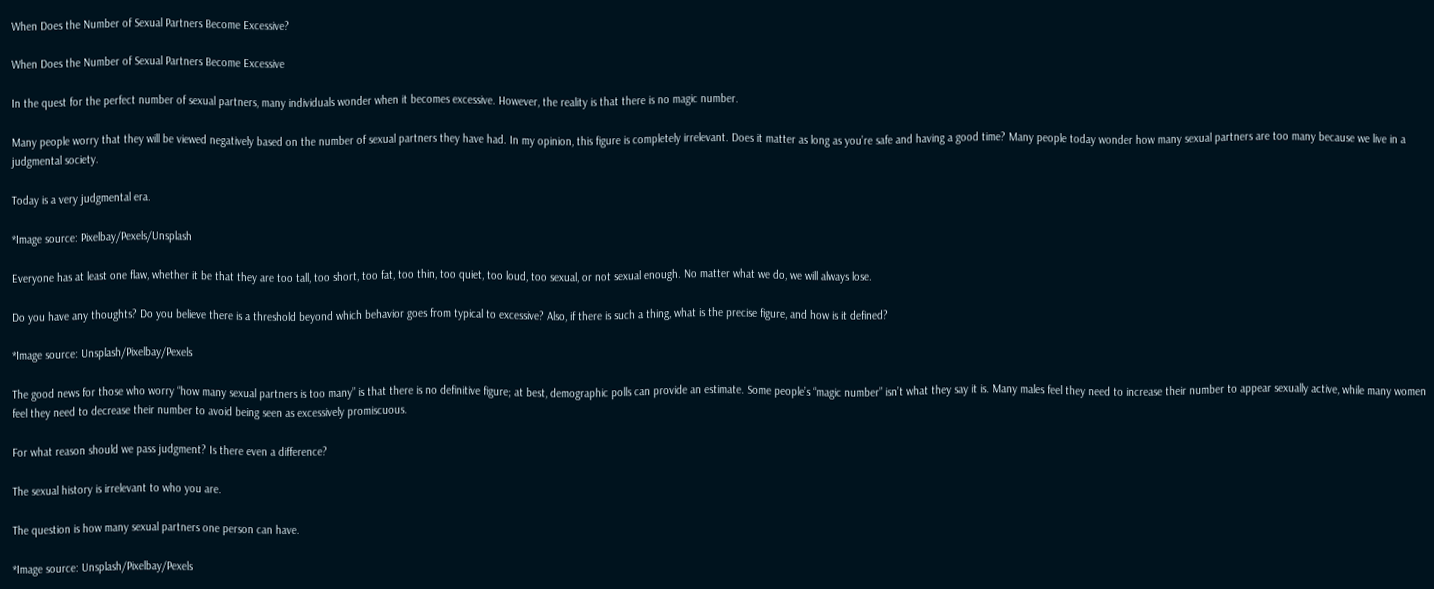When Does the Number of Sexual Partners Become Excessive?

When Does the Number of Sexual Partners Become Excessive

In the quest for the perfect number of sexual partners, many individuals wonder when it becomes excessive. However, the reality is that there is no magic number.

Many people worry that they will be viewed negatively based on the number of sexual partners they have had. In my opinion, this figure is completely irrelevant. Does it matter as long as you’re safe and having a good time? Many people today wonder how many sexual partners are too many because we live in a judgmental society.

Today is a very judgmental era.

*Image source: Pixelbay/Pexels/Unsplash

Everyone has at least one flaw, whether it be that they are too tall, too short, too fat, too thin, too quiet, too loud, too sexual, or not sexual enough. No matter what we do, we will always lose.

Do you have any thoughts? Do you believe there is a threshold beyond which behavior goes from typical to excessive? Also, if there is such a thing, what is the precise figure, and how is it defined?

*Image source: Unsplash/Pixelbay/Pexels

The good news for those who worry “how many sexual partners is too many” is that there is no definitive figure; at best, demographic polls can provide an estimate. Some people’s “magic number” isn’t what they say it is. Many males feel they need to increase their number to appear sexually active, while many women feel they need to decrease their number to avoid being seen as excessively promiscuous.

For what reason should we pass judgment? Is there even a difference?

The sexual history is irrelevant to who you are.

The question is how many sexual partners one person can have.

*Image source: Unsplash/Pixelbay/Pexels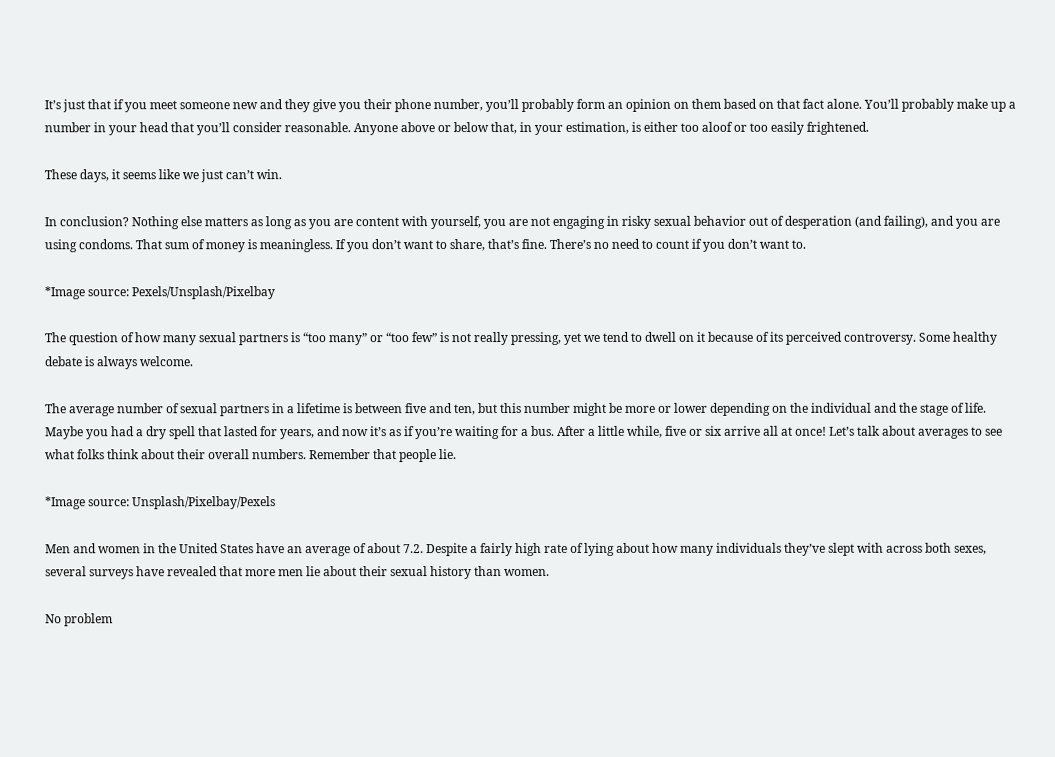It’s just that if you meet someone new and they give you their phone number, you’ll probably form an opinion on them based on that fact alone. You’ll probably make up a number in your head that you’ll consider reasonable. Anyone above or below that, in your estimation, is either too aloof or too easily frightened.

These days, it seems like we just can’t win.

In conclusion? Nothing else matters as long as you are content with yourself, you are not engaging in risky sexual behavior out of desperation (and failing), and you are using condoms. That sum of money is meaningless. If you don’t want to share, that’s fine. There’s no need to count if you don’t want to.

*Image source: Pexels/Unsplash/Pixelbay

The question of how many sexual partners is “too many” or “too few” is not really pressing, yet we tend to dwell on it because of its perceived controversy. Some healthy debate is always welcome.

The average number of sexual partners in a lifetime is between five and ten, but this number might be more or lower depending on the individual and the stage of life. Maybe you had a dry spell that lasted for years, and now it’s as if you’re waiting for a bus. After a little while, five or six arrive all at once! Let’s talk about averages to see what folks think about their overall numbers. Remember that people lie.

*Image source: Unsplash/Pixelbay/Pexels

Men and women in the United States have an average of about 7.2. Despite a fairly high rate of lying about how many individuals they’ve slept with across both sexes, several surveys have revealed that more men lie about their sexual history than women.

No problem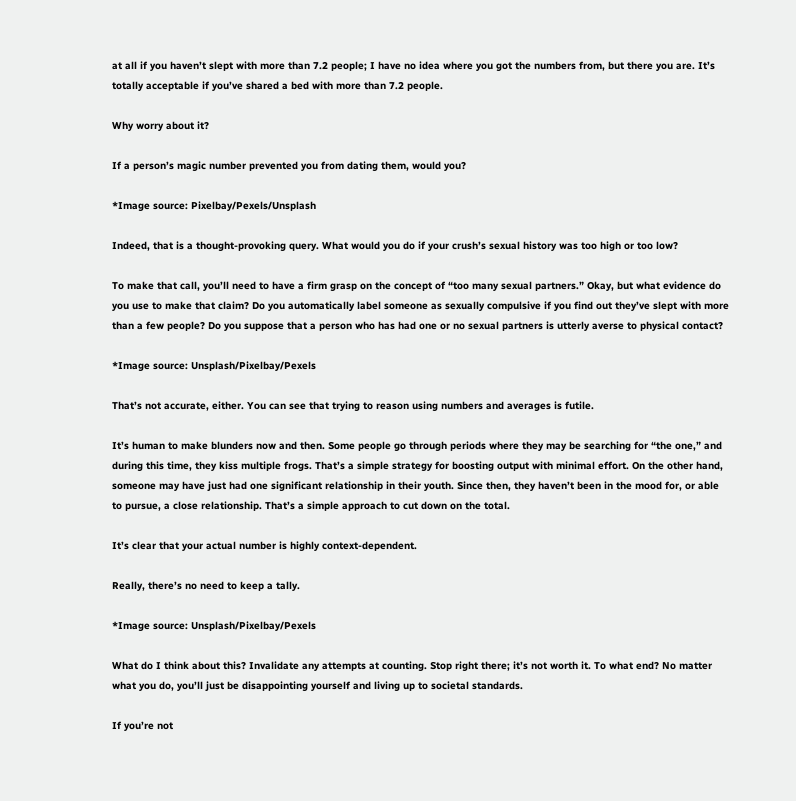at all if you haven’t slept with more than 7.2 people; I have no idea where you got the numbers from, but there you are. It’s totally acceptable if you’ve shared a bed with more than 7.2 people.

Why worry about it?

If a person’s magic number prevented you from dating them, would you?

*Image source: Pixelbay/Pexels/Unsplash

Indeed, that is a thought-provoking query. What would you do if your crush’s sexual history was too high or too low?

To make that call, you’ll need to have a firm grasp on the concept of “too many sexual partners.” Okay, but what evidence do you use to make that claim? Do you automatically label someone as sexually compulsive if you find out they’ve slept with more than a few people? Do you suppose that a person who has had one or no sexual partners is utterly averse to physical contact?

*Image source: Unsplash/Pixelbay/Pexels

That’s not accurate, either. You can see that trying to reason using numbers and averages is futile.

It’s human to make blunders now and then. Some people go through periods where they may be searching for “the one,” and during this time, they kiss multiple frogs. That’s a simple strategy for boosting output with minimal effort. On the other hand, someone may have just had one significant relationship in their youth. Since then, they haven’t been in the mood for, or able to pursue, a close relationship. That’s a simple approach to cut down on the total.

It’s clear that your actual number is highly context-dependent.

Really, there’s no need to keep a tally.

*Image source: Unsplash/Pixelbay/Pexels

What do I think about this? Invalidate any attempts at counting. Stop right there; it’s not worth it. To what end? No matter what you do, you’ll just be disappointing yourself and living up to societal standards.

If you’re not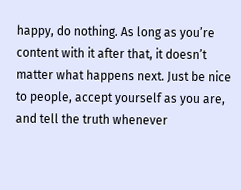happy, do nothing. As long as you’re content with it after that, it doesn’t matter what happens next. Just be nice to people, accept yourself as you are, and tell the truth whenever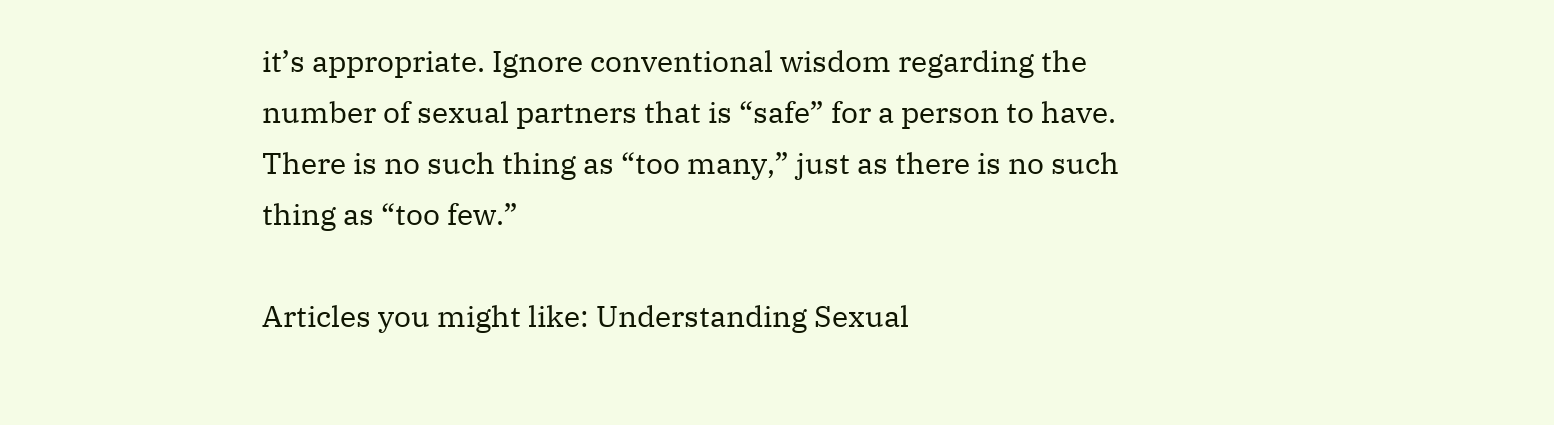it’s appropriate. Ignore conventional wisdom regarding the number of sexual partners that is “safe” for a person to have. There is no such thing as “too many,” just as there is no such thing as “too few.”

Articles you might like: Understanding Sexual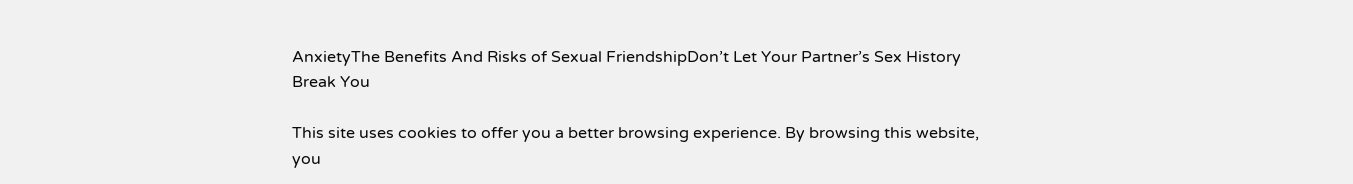AnxietyThe Benefits And Risks of Sexual FriendshipDon’t Let Your Partner’s Sex History Break You

This site uses cookies to offer you a better browsing experience. By browsing this website, you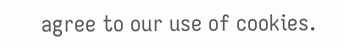agree to our use of cookies.